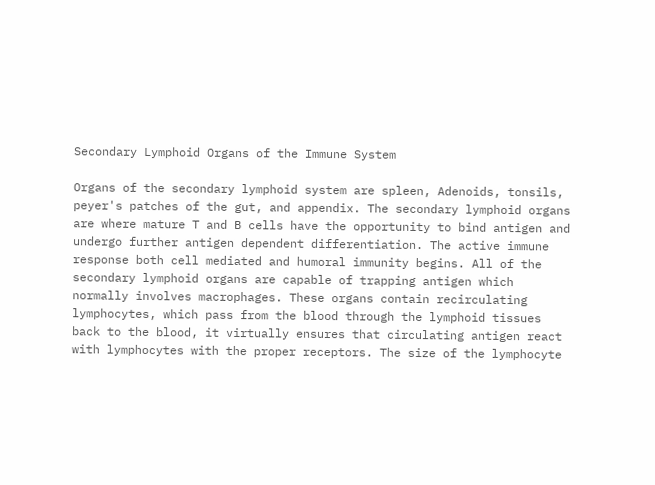Secondary Lymphoid Organs of the Immune System

Organs of the secondary lymphoid system are spleen, Adenoids, tonsils, peyer's patches of the gut, and appendix. The secondary lymphoid organs are where mature T and B cells have the opportunity to bind antigen and undergo further antigen dependent differentiation. The active immune response both cell mediated and humoral immunity begins. All of the secondary lymphoid organs are capable of trapping antigen which normally involves macrophages. These organs contain recirculating lymphocytes, which pass from the blood through the lymphoid tissues back to the blood, it virtually ensures that circulating antigen react with lymphocytes with the proper receptors. The size of the lymphocyte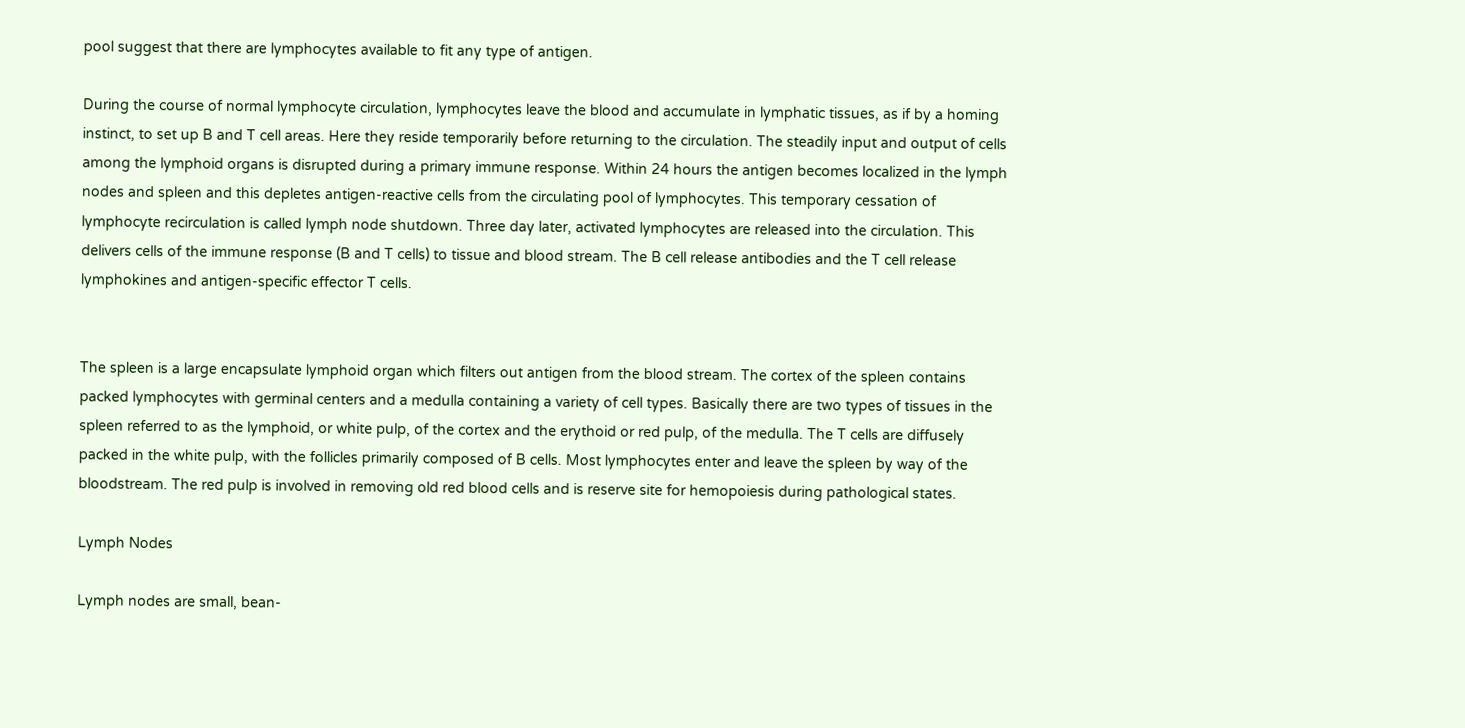pool suggest that there are lymphocytes available to fit any type of antigen.

During the course of normal lymphocyte circulation, lymphocytes leave the blood and accumulate in lymphatic tissues, as if by a homing instinct, to set up B and T cell areas. Here they reside temporarily before returning to the circulation. The steadily input and output of cells among the lymphoid organs is disrupted during a primary immune response. Within 24 hours the antigen becomes localized in the lymph nodes and spleen and this depletes antigen-reactive cells from the circulating pool of lymphocytes. This temporary cessation of lymphocyte recirculation is called lymph node shutdown. Three day later, activated lymphocytes are released into the circulation. This delivers cells of the immune response (B and T cells) to tissue and blood stream. The B cell release antibodies and the T cell release lymphokines and antigen-specific effector T cells.


The spleen is a large encapsulate lymphoid organ which filters out antigen from the blood stream. The cortex of the spleen contains packed lymphocytes with germinal centers and a medulla containing a variety of cell types. Basically there are two types of tissues in the spleen referred to as the lymphoid, or white pulp, of the cortex and the erythoid or red pulp, of the medulla. The T cells are diffusely packed in the white pulp, with the follicles primarily composed of B cells. Most lymphocytes enter and leave the spleen by way of the bloodstream. The red pulp is involved in removing old red blood cells and is reserve site for hemopoiesis during pathological states.

Lymph Nodes

Lymph nodes are small, bean-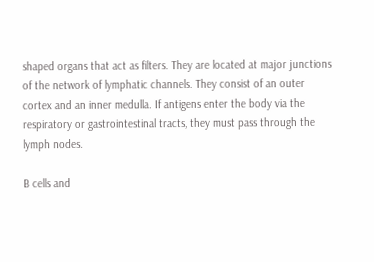shaped organs that act as filters. They are located at major junctions of the network of lymphatic channels. They consist of an outer cortex and an inner medulla. If antigens enter the body via the respiratory or gastrointestinal tracts, they must pass through the lymph nodes.

B cells and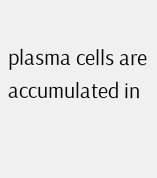plasma cells are accumulated in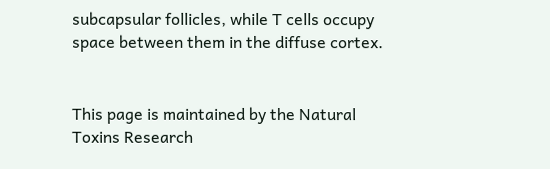subcapsular follicles, while T cells occupy space between them in the diffuse cortex.


This page is maintained by the Natural Toxins Research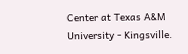Center at Texas A&M University - Kingsville.